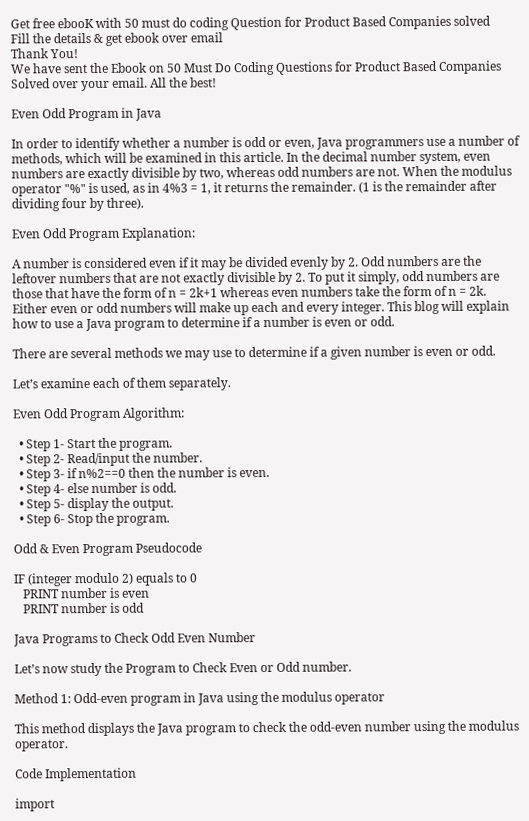Get free ebooK with 50 must do coding Question for Product Based Companies solved
Fill the details & get ebook over email
Thank You!
We have sent the Ebook on 50 Must Do Coding Questions for Product Based Companies Solved over your email. All the best!

Even Odd Program in Java

In order to identify whether a number is odd or even, Java programmers use a number of methods, which will be examined in this article. In the decimal number system, even numbers are exactly divisible by two, whereas odd numbers are not. When the modulus operator "%" is used, as in 4%3 = 1, it returns the remainder. (1 is the remainder after dividing four by three).

Even Odd Program Explanation:

A number is considered even if it may be divided evenly by 2. Odd numbers are the leftover numbers that are not exactly divisible by 2. To put it simply, odd numbers are those that have the form of n = 2k+1 whereas even numbers take the form of n = 2k. Either even or odd numbers will make up each and every integer. This blog will explain how to use a Java program to determine if a number is even or odd.

There are several methods we may use to determine if a given number is even or odd.

Let’s examine each of them separately.

Even Odd Program Algorithm:

  • Step 1- Start the program.
  • Step 2- Read/input the number.
  • Step 3- if n%2==0 then the number is even.
  • Step 4- else number is odd.
  • Step 5- display the output.
  • Step 6- Stop the program.

Odd & Even Program Pseudocode

IF (integer modulo 2) equals to 0
   PRINT number is even
   PRINT number is odd

Java Programs to Check Odd Even Number

Let’s now study the Program to Check Even or Odd number.

Method 1: Odd-even program in Java using the modulus operator

This method displays the Java program to check the odd-even number using the modulus operator.

Code Implementation

import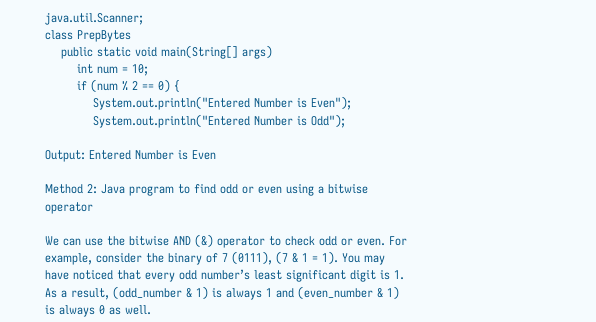java.util.Scanner;
class PrepBytes
    public static void main(String[] args)
        int num = 10;
        if (num % 2 == 0) {
            System.out.println("Entered Number is Even");
            System.out.println("Entered Number is Odd");

Output: Entered Number is Even

Method 2: Java program to find odd or even using a bitwise operator

We can use the bitwise AND (&) operator to check odd or even. For example, consider the binary of 7 (0111), (7 & 1 = 1). You may have noticed that every odd number’s least significant digit is 1. As a result, (odd_number & 1) is always 1 and (even_number & 1) is always 0 as well.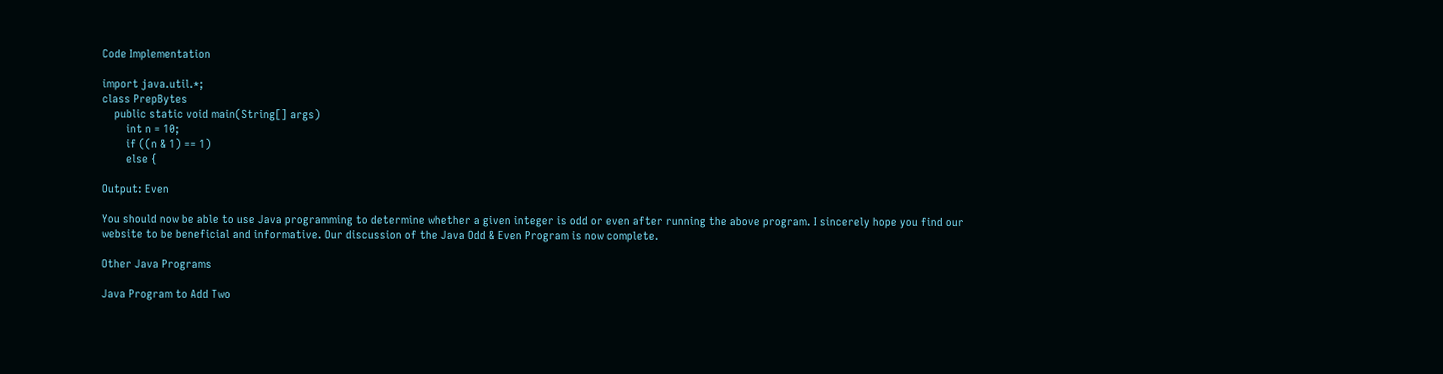Code Implementation

import java.util.*;
class PrepBytes
    public static void main(String[] args)
        int n = 10;
        if ((n & 1) == 1)
        else {

Output: Even

You should now be able to use Java programming to determine whether a given integer is odd or even after running the above program. I sincerely hope you find our website to be beneficial and informative. Our discussion of the Java Odd & Even Program is now complete.

Other Java Programs

Java Program to Add Two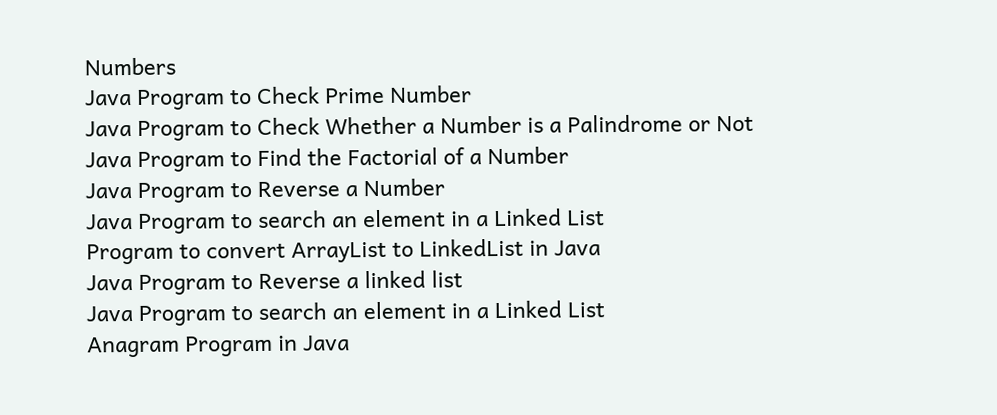Numbers
Java Program to Check Prime Number
Java Program to Check Whether a Number is a Palindrome or Not
Java Program to Find the Factorial of a Number
Java Program to Reverse a Number
Java Program to search an element in a Linked List
Program to convert ArrayList to LinkedList in Java
Java Program to Reverse a linked list
Java Program to search an element in a Linked List
Anagram Program in Java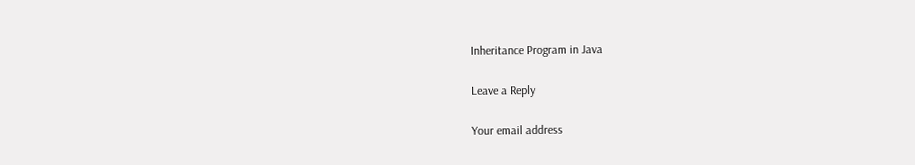Inheritance Program in Java

Leave a Reply

Your email address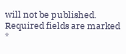will not be published. Required fields are marked *